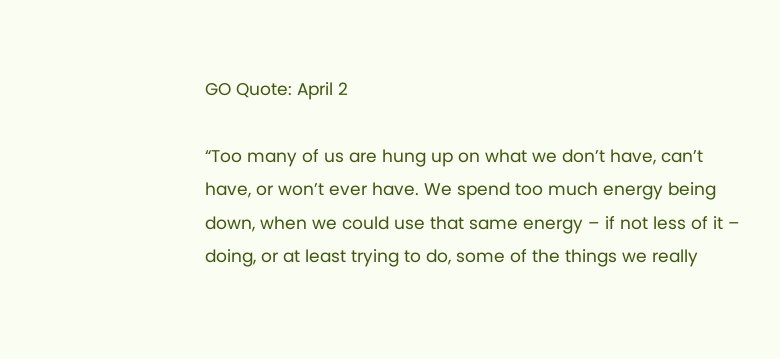GO Quote: April 2

“Too many of us are hung up on what we don’t have, can’t have, or won’t ever have. We spend too much energy being down, when we could use that same energy – if not less of it – doing, or at least trying to do, some of the things we really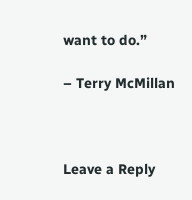want to do.”

– Terry McMillan



Leave a Reply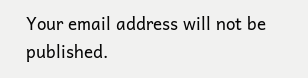Your email address will not be published.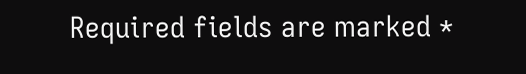Required fields are marked *